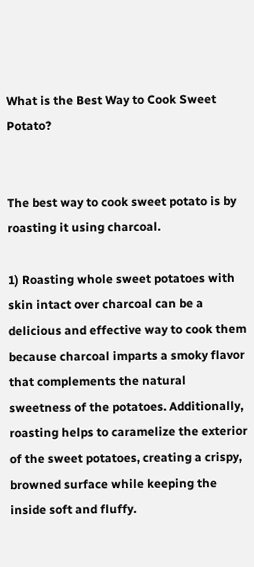What is the Best Way to Cook Sweet Potato?


The best way to cook sweet potato is by roasting it using charcoal.

1) Roasting whole sweet potatoes with skin intact over charcoal can be a delicious and effective way to cook them because charcoal imparts a smoky flavor that complements the natural sweetness of the potatoes. Additionally, roasting helps to caramelize the exterior of the sweet potatoes, creating a crispy, browned surface while keeping the inside soft and fluffy.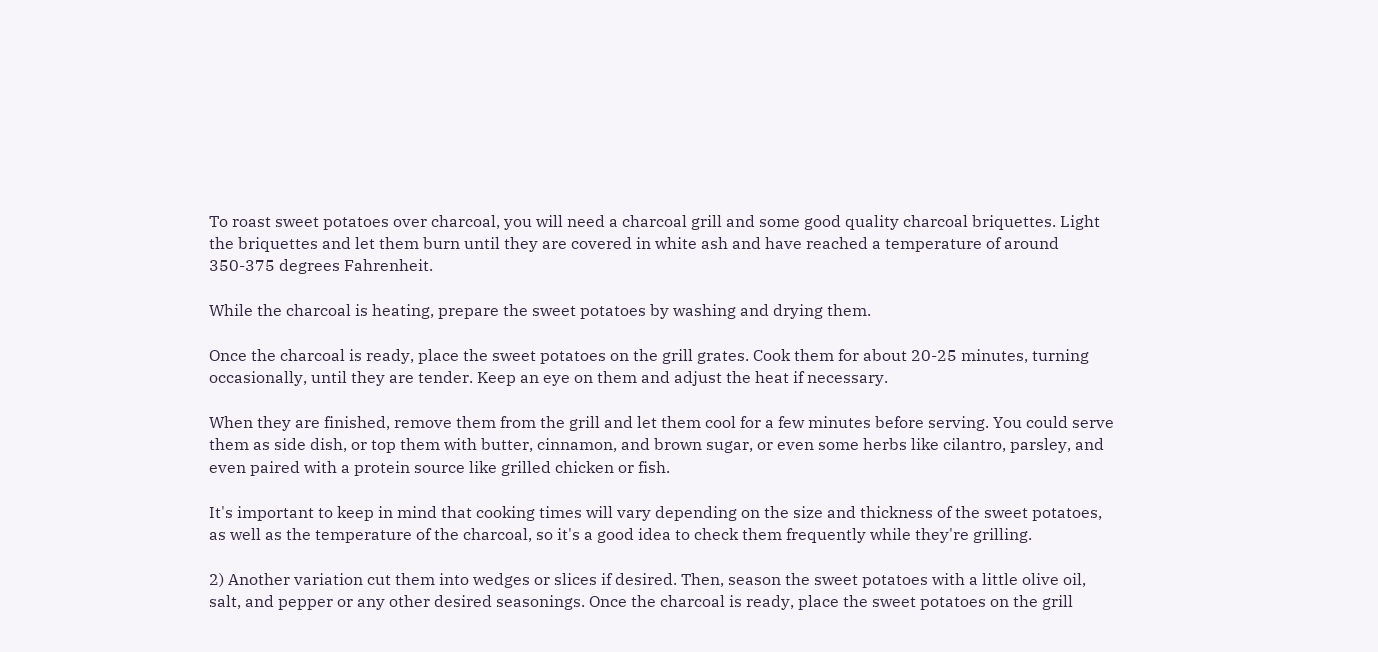To roast sweet potatoes over charcoal, you will need a charcoal grill and some good quality charcoal briquettes. Light the briquettes and let them burn until they are covered in white ash and have reached a temperature of around 350-375 degrees Fahrenheit.

While the charcoal is heating, prepare the sweet potatoes by washing and drying them.

Once the charcoal is ready, place the sweet potatoes on the grill grates. Cook them for about 20-25 minutes, turning occasionally, until they are tender. Keep an eye on them and adjust the heat if necessary.

When they are finished, remove them from the grill and let them cool for a few minutes before serving. You could serve them as side dish, or top them with butter, cinnamon, and brown sugar, or even some herbs like cilantro, parsley, and even paired with a protein source like grilled chicken or fish.

It's important to keep in mind that cooking times will vary depending on the size and thickness of the sweet potatoes, as well as the temperature of the charcoal, so it's a good idea to check them frequently while they're grilling.

2) Another variation cut them into wedges or slices if desired. Then, season the sweet potatoes with a little olive oil, salt, and pepper or any other desired seasonings. Once the charcoal is ready, place the sweet potatoes on the grill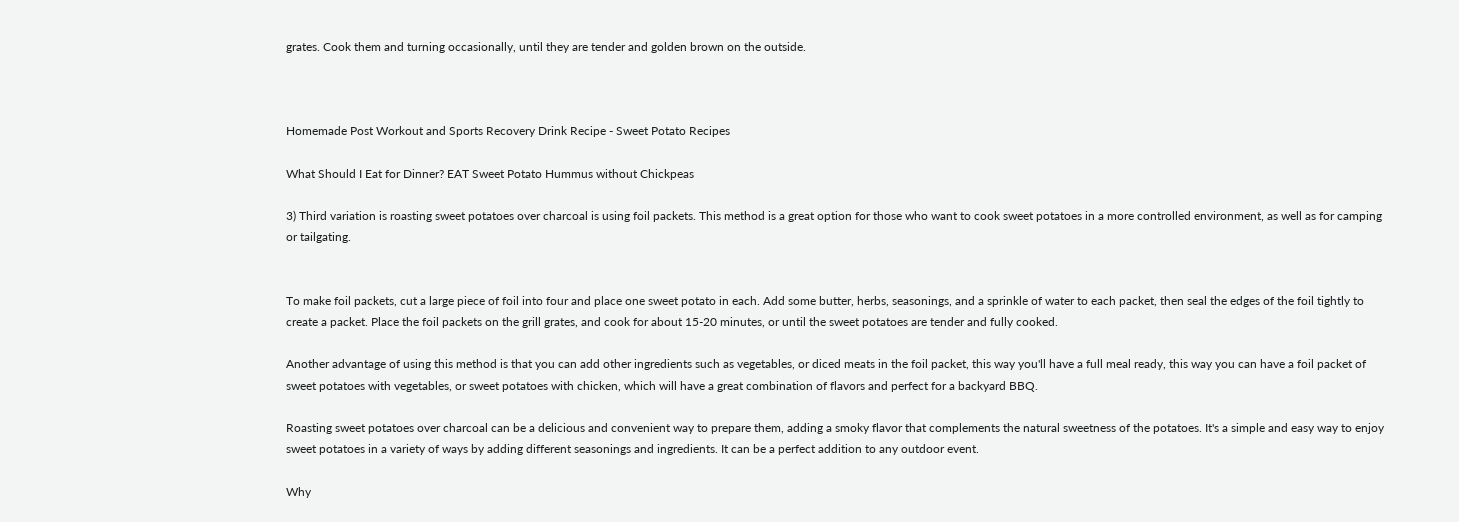grates. Cook them and turning occasionally, until they are tender and golden brown on the outside.



Homemade Post Workout and Sports Recovery Drink Recipe - Sweet Potato Recipes

What Should I Eat for Dinner? EAT Sweet Potato Hummus without Chickpeas

3) Third variation is roasting sweet potatoes over charcoal is using foil packets. This method is a great option for those who want to cook sweet potatoes in a more controlled environment, as well as for camping or tailgating.


To make foil packets, cut a large piece of foil into four and place one sweet potato in each. Add some butter, herbs, seasonings, and a sprinkle of water to each packet, then seal the edges of the foil tightly to create a packet. Place the foil packets on the grill grates, and cook for about 15-20 minutes, or until the sweet potatoes are tender and fully cooked.

Another advantage of using this method is that you can add other ingredients such as vegetables, or diced meats in the foil packet, this way you'll have a full meal ready, this way you can have a foil packet of sweet potatoes with vegetables, or sweet potatoes with chicken, which will have a great combination of flavors and perfect for a backyard BBQ.

Roasting sweet potatoes over charcoal can be a delicious and convenient way to prepare them, adding a smoky flavor that complements the natural sweetness of the potatoes. It's a simple and easy way to enjoy sweet potatoes in a variety of ways by adding different seasonings and ingredients. It can be a perfect addition to any outdoor event.

Why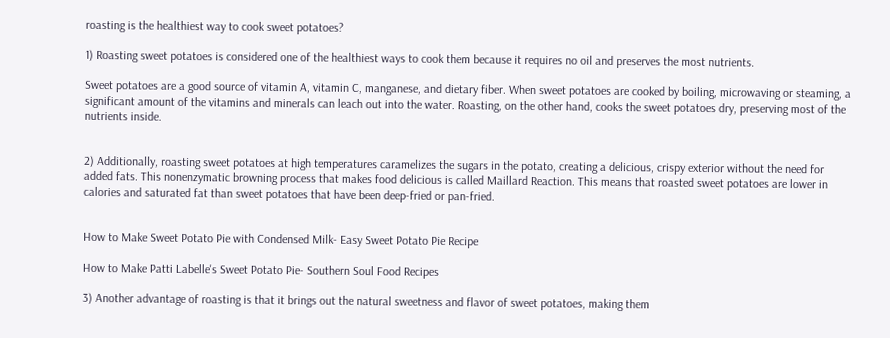roasting is the healthiest way to cook sweet potatoes?

1) Roasting sweet potatoes is considered one of the healthiest ways to cook them because it requires no oil and preserves the most nutrients.

Sweet potatoes are a good source of vitamin A, vitamin C, manganese, and dietary fiber. When sweet potatoes are cooked by boiling, microwaving or steaming, a significant amount of the vitamins and minerals can leach out into the water. Roasting, on the other hand, cooks the sweet potatoes dry, preserving most of the nutrients inside.


2) Additionally, roasting sweet potatoes at high temperatures caramelizes the sugars in the potato, creating a delicious, crispy exterior without the need for added fats. This nonenzymatic browning process that makes food delicious is called Maillard Reaction. This means that roasted sweet potatoes are lower in calories and saturated fat than sweet potatoes that have been deep-fried or pan-fried.


How to Make Sweet Potato Pie with Condensed Milk- Easy Sweet Potato Pie Recipe

How to Make Patti Labelle's Sweet Potato Pie- Southern Soul Food Recipes

3) Another advantage of roasting is that it brings out the natural sweetness and flavor of sweet potatoes, making them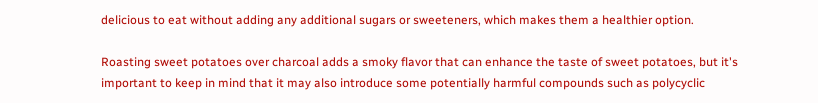delicious to eat without adding any additional sugars or sweeteners, which makes them a healthier option.

Roasting sweet potatoes over charcoal adds a smoky flavor that can enhance the taste of sweet potatoes, but it's important to keep in mind that it may also introduce some potentially harmful compounds such as polycyclic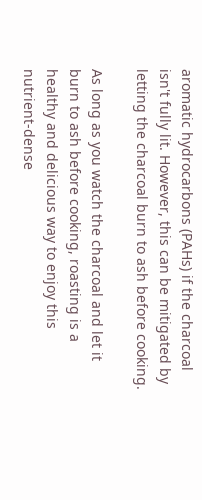aromatic hydrocarbons (PAHs) if the charcoal isn't fully lit. However, this can be mitigated by letting the charcoal burn to ash before cooking.

As long as you watch the charcoal and let it burn to ash before cooking, roasting is a healthy and delicious way to enjoy this nutrient-dense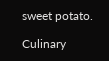sweet potato.

Culinary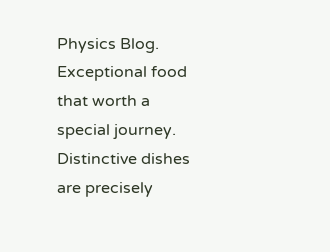Physics Blog. Exceptional food that worth a special journey. Distinctive dishes are precisely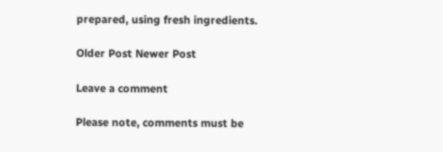prepared, using fresh ingredients.

Older Post Newer Post

Leave a comment

Please note, comments must be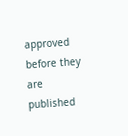approved before they are published